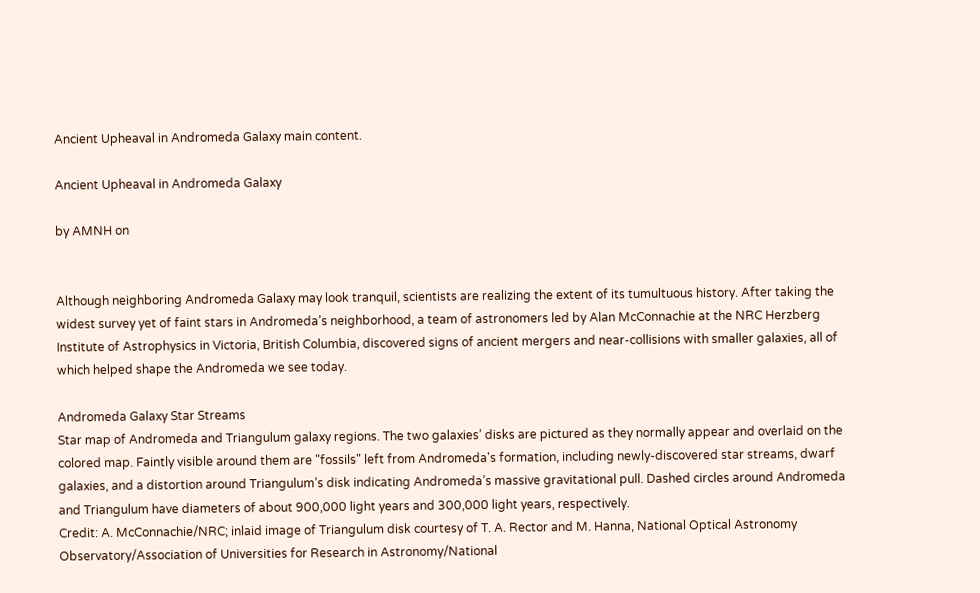Ancient Upheaval in Andromeda Galaxy main content.

Ancient Upheaval in Andromeda Galaxy

by AMNH on


Although neighboring Andromeda Galaxy may look tranquil, scientists are realizing the extent of its tumultuous history. After taking the widest survey yet of faint stars in Andromeda’s neighborhood, a team of astronomers led by Alan McConnachie at the NRC Herzberg Institute of Astrophysics in Victoria, British Columbia, discovered signs of ancient mergers and near-collisions with smaller galaxies, all of which helped shape the Andromeda we see today.

Andromeda Galaxy Star Streams
Star map of Andromeda and Triangulum galaxy regions. The two galaxies’ disks are pictured as they normally appear and overlaid on the colored map. Faintly visible around them are "fossils" left from Andromeda's formation, including newly-discovered star streams, dwarf galaxies, and a distortion around Triangulum’s disk indicating Andromeda’s massive gravitational pull. Dashed circles around Andromeda and Triangulum have diameters of about 900,000 light years and 300,000 light years, respectively.
Credit: A. McConnachie/NRC; inlaid image of Triangulum disk courtesy of T. A. Rector and M. Hanna, National Optical Astronomy Observatory/Association of Universities for Research in Astronomy/National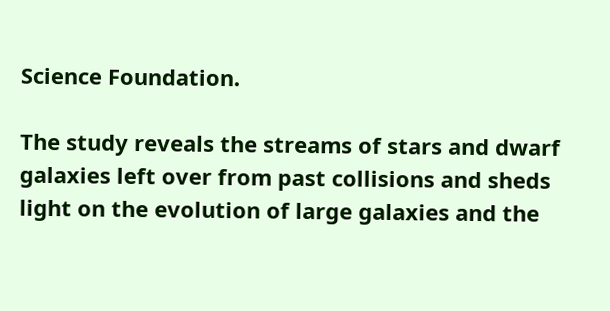Science Foundation.

The study reveals the streams of stars and dwarf galaxies left over from past collisions and sheds light on the evolution of large galaxies and the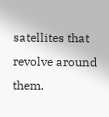satellites that revolve around them.